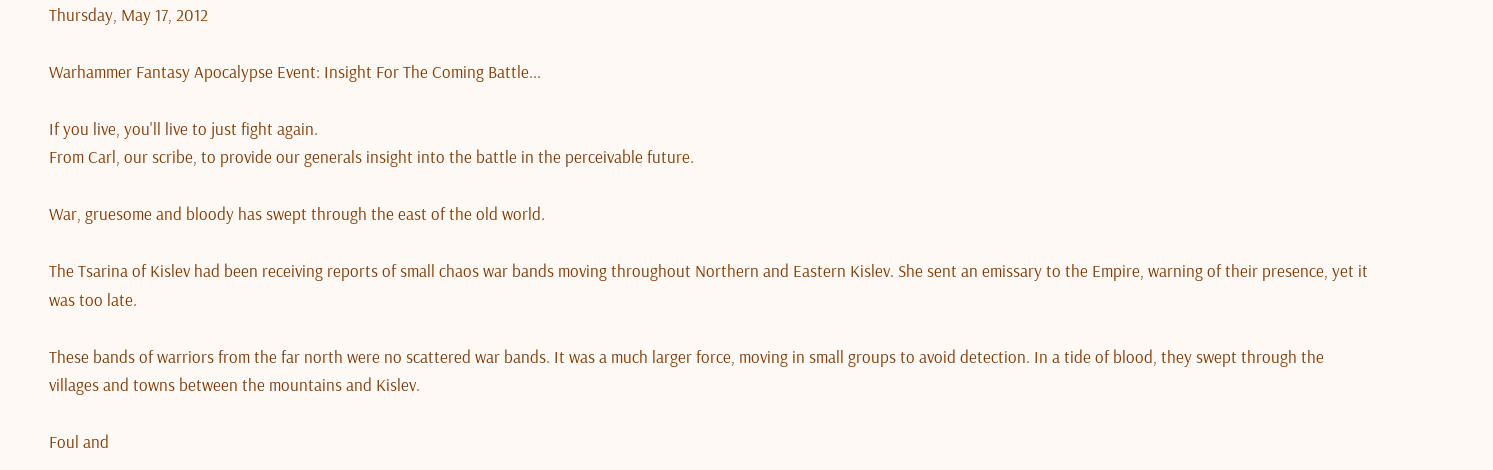Thursday, May 17, 2012

Warhammer Fantasy Apocalypse Event: Insight For The Coming Battle...

If you live, you'll live to just fight again.
From Carl, our scribe, to provide our generals insight into the battle in the perceivable future.

War, gruesome and bloody has swept through the east of the old world.

The Tsarina of Kislev had been receiving reports of small chaos war bands moving throughout Northern and Eastern Kislev. She sent an emissary to the Empire, warning of their presence, yet it was too late.

These bands of warriors from the far north were no scattered war bands. It was a much larger force, moving in small groups to avoid detection. In a tide of blood, they swept through the villages and towns between the mountains and Kislev.

Foul and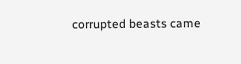corrupted beasts came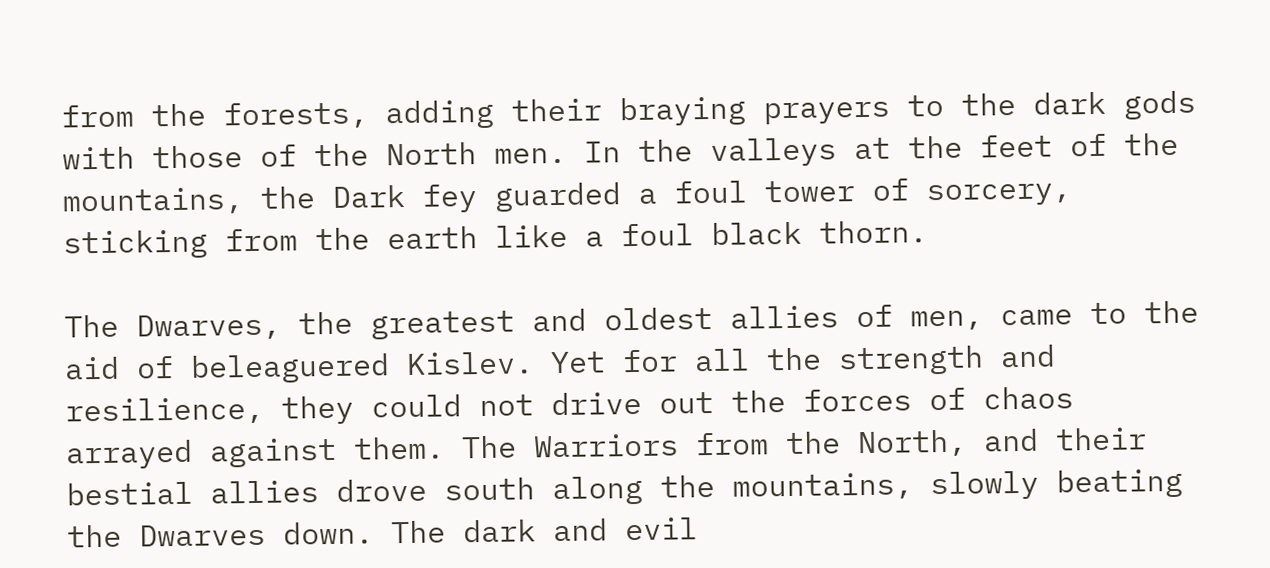from the forests, adding their braying prayers to the dark gods with those of the North men. In the valleys at the feet of the mountains, the Dark fey guarded a foul tower of sorcery, sticking from the earth like a foul black thorn.

The Dwarves, the greatest and oldest allies of men, came to the aid of beleaguered Kislev. Yet for all the strength and resilience, they could not drive out the forces of chaos arrayed against them. The Warriors from the North, and their bestial allies drove south along the mountains, slowly beating the Dwarves down. The dark and evil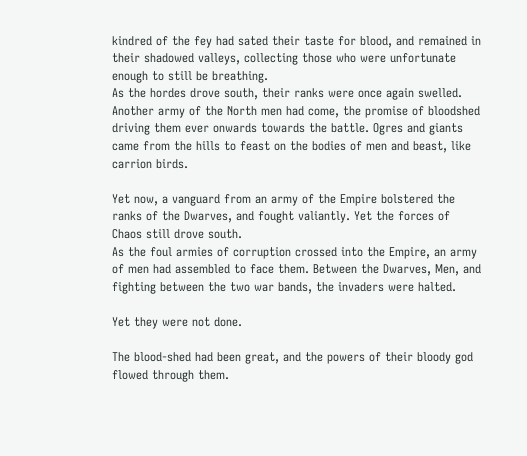kindred of the fey had sated their taste for blood, and remained in their shadowed valleys, collecting those who were unfortunate enough to still be breathing.
As the hordes drove south, their ranks were once again swelled. Another army of the North men had come, the promise of bloodshed driving them ever onwards towards the battle. Ogres and giants came from the hills to feast on the bodies of men and beast, like carrion birds.

Yet now, a vanguard from an army of the Empire bolstered the ranks of the Dwarves, and fought valiantly. Yet the forces of Chaos still drove south.
As the foul armies of corruption crossed into the Empire, an army of men had assembled to face them. Between the Dwarves, Men, and fighting between the two war bands, the invaders were halted.

Yet they were not done.

The blood-shed had been great, and the powers of their bloody god flowed through them.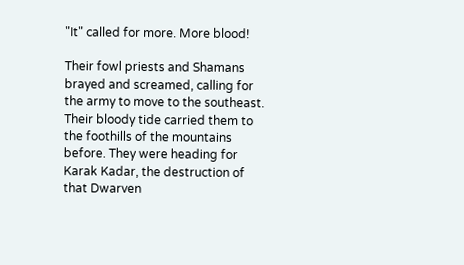"It" called for more. More blood!

Their fowl priests and Shamans brayed and screamed, calling for the army to move to the southeast. Their bloody tide carried them to the foothills of the mountains before. They were heading for Karak Kadar, the destruction of that Dwarven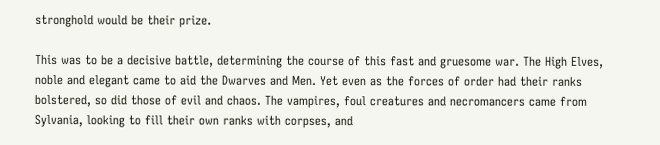stronghold would be their prize.

This was to be a decisive battle, determining the course of this fast and gruesome war. The High Elves, noble and elegant came to aid the Dwarves and Men. Yet even as the forces of order had their ranks bolstered, so did those of evil and chaos. The vampires, foul creatures and necromancers came from Sylvania, looking to fill their own ranks with corpses, and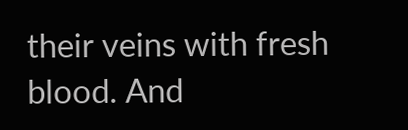their veins with fresh blood. And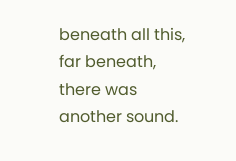beneath all this, far beneath, there was another sound.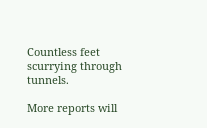Countless feet scurrying through tunnels.

More reports will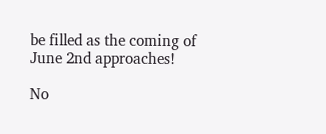be filled as the coming of June 2nd approaches!

No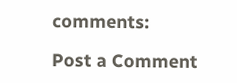comments:

Post a Comment